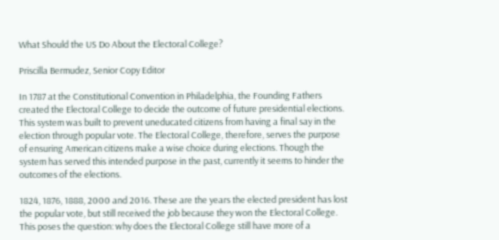What Should the US Do About the Electoral College?

Priscilla Bermudez, Senior Copy Editor

In 1787 at the Constitutional Convention in Philadelphia, the Founding Fathers created the Electoral College to decide the outcome of future presidential elections. This system was built to prevent uneducated citizens from having a final say in the election through popular vote. The Electoral College, therefore, serves the purpose of ensuring American citizens make a wise choice during elections. Though the system has served this intended purpose in the past, currently it seems to hinder the outcomes of the elections.

1824, 1876, 1888, 2000 and 2016. These are the years the elected president has lost the popular vote, but still received the job because they won the Electoral College. This poses the question: why does the Electoral College still have more of a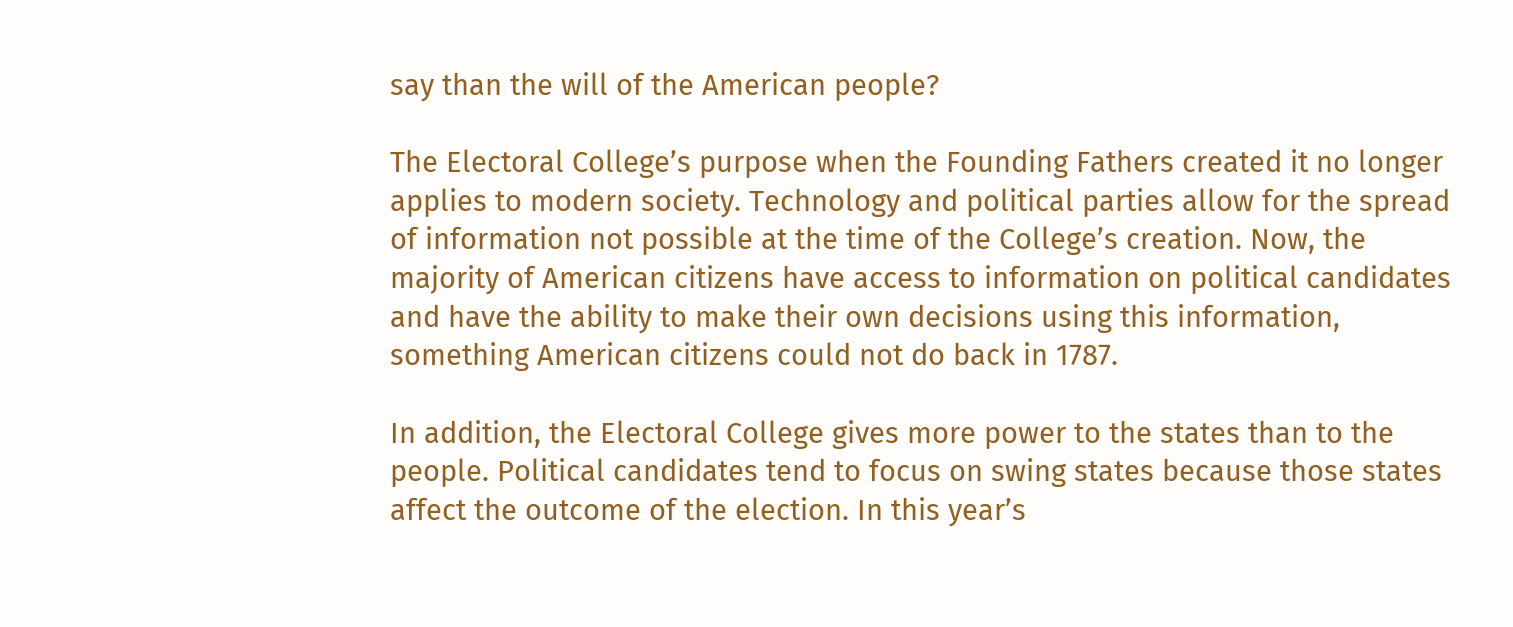say than the will of the American people?

The Electoral College’s purpose when the Founding Fathers created it no longer applies to modern society. Technology and political parties allow for the spread of information not possible at the time of the College’s creation. Now, the majority of American citizens have access to information on political candidates and have the ability to make their own decisions using this information, something American citizens could not do back in 1787.

In addition, the Electoral College gives more power to the states than to the people. Political candidates tend to focus on swing states because those states affect the outcome of the election. In this year’s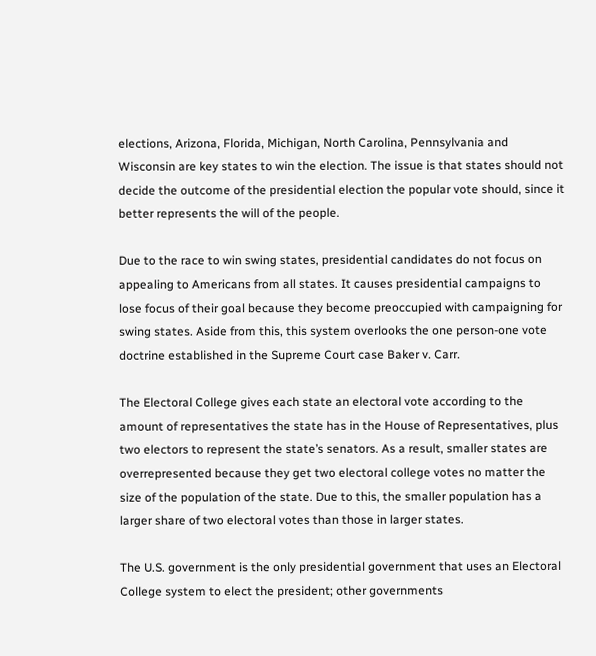elections, Arizona, Florida, Michigan, North Carolina, Pennsylvania and Wisconsin are key states to win the election. The issue is that states should not decide the outcome of the presidential election the popular vote should, since it better represents the will of the people.

Due to the race to win swing states, presidential candidates do not focus on appealing to Americans from all states. It causes presidential campaigns to lose focus of their goal because they become preoccupied with campaigning for swing states. Aside from this, this system overlooks the one person-one vote doctrine established in the Supreme Court case Baker v. Carr.

The Electoral College gives each state an electoral vote according to the amount of representatives the state has in the House of Representatives, plus two electors to represent the state’s senators. As a result, smaller states are overrepresented because they get two electoral college votes no matter the size of the population of the state. Due to this, the smaller population has a larger share of two electoral votes than those in larger states.

The U.S. government is the only presidential government that uses an Electoral College system to elect the president; other governments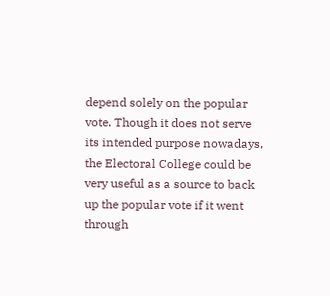depend solely on the popular vote. Though it does not serve its intended purpose nowadays, the Electoral College could be very useful as a source to back up the popular vote if it went through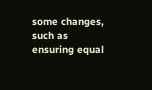some changes, such as ensuring equal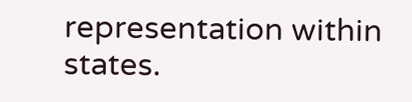representation within states.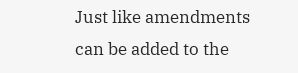Just like amendments can be added to the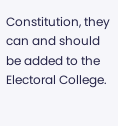Constitution, they can and should be added to the Electoral College.